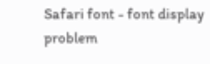Safari font - font display problem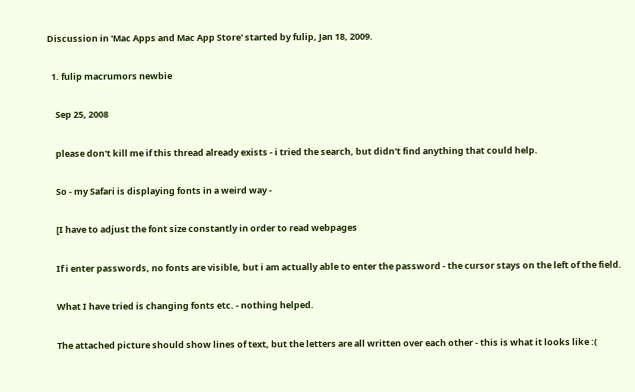Discussion in 'Mac Apps and Mac App Store' started by fulip, Jan 18, 2009.

  1. fulip macrumors newbie

    Sep 25, 2008

    please don't kill me if this thread already exists - i tried the search, but didn't find anything that could help.

    So - my Safari is displaying fonts in a weird way -

    [I have to adjust the font size constantly in order to read webpages

    If i enter passwords, no fonts are visible, but i am actually able to enter the password - the cursor stays on the left of the field.

    What I have tried is changing fonts etc. - nothing helped.

    The attached picture should show lines of text, but the letters are all written over each other - this is what it looks like :(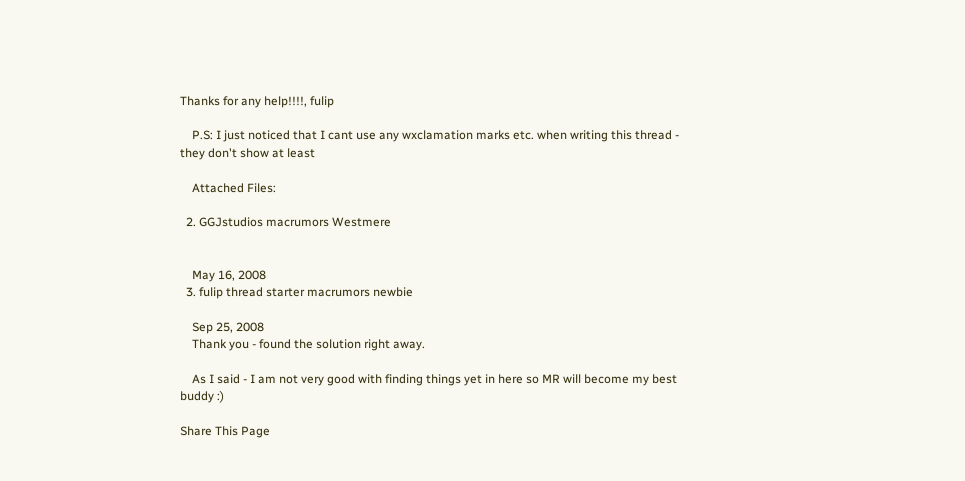Thanks for any help!!!!, fulip

    P.S: I just noticed that I cant use any wxclamation marks etc. when writing this thread - they don't show at least

    Attached Files:

  2. GGJstudios macrumors Westmere


    May 16, 2008
  3. fulip thread starter macrumors newbie

    Sep 25, 2008
    Thank you - found the solution right away.

    As I said - I am not very good with finding things yet in here so MR will become my best buddy :)

Share This Page